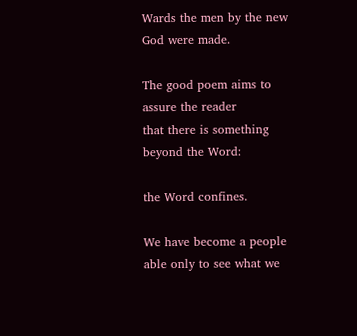Wards the men by the new God were made.

The good poem aims to assure the reader
that there is something beyond the Word:

the Word confines.

We have become a people able only to see what we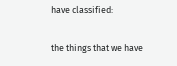have classified:

the things that we have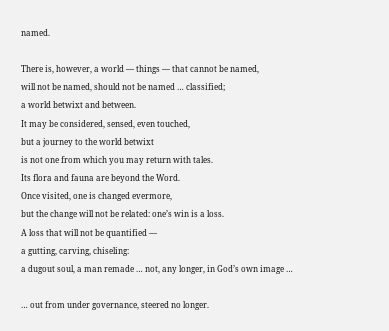named.

There is, however, a world — things — that cannot be named,
will not be named, should not be named … classified;
a world betwixt and between.
It may be considered, sensed, even touched,
but a journey to the world betwixt
is not one from which you may return with tales.
Its flora and fauna are beyond the Word.
Once visited, one is changed evermore,
but the change will not be related: one’s win is a loss.
A loss that will not be quantified —
a gutting, carving, chiseling:
a dugout soul, a man remade … not, any longer, in God’s own image …

… out from under governance, steered no longer.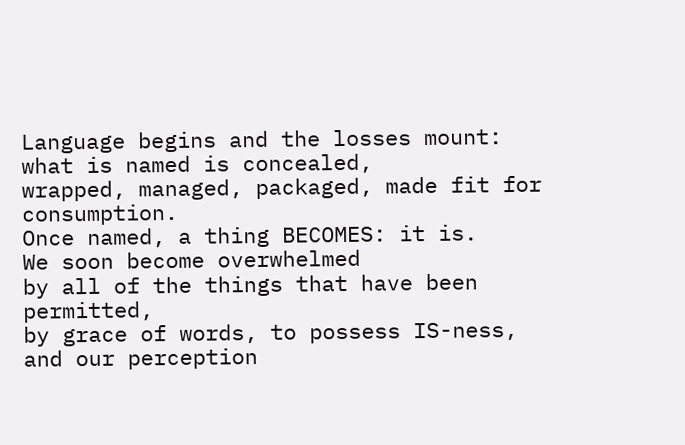Language begins and the losses mount:
what is named is concealed,
wrapped, managed, packaged, made fit for consumption.
Once named, a thing BECOMES: it is.
We soon become overwhelmed
by all of the things that have been permitted,
by grace of words, to possess IS-ness,
and our perception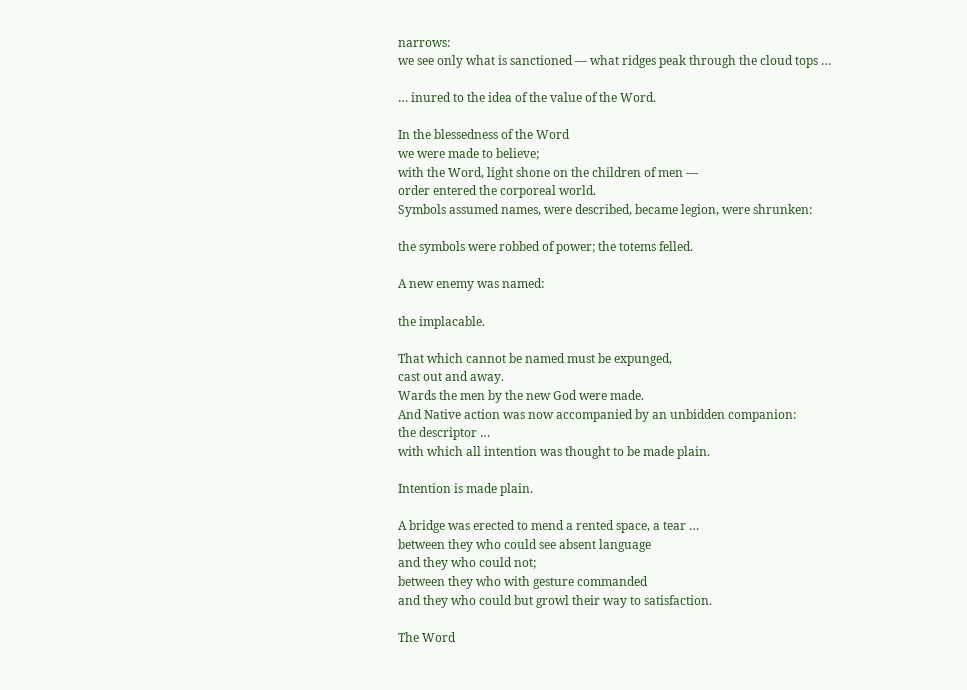narrows:
we see only what is sanctioned — what ridges peak through the cloud tops …

… inured to the idea of the value of the Word.

In the blessedness of the Word
we were made to believe;
with the Word, light shone on the children of men —
order entered the corporeal world.
Symbols assumed names, were described, became legion, were shrunken:

the symbols were robbed of power; the totems felled.

A new enemy was named:

the implacable.

That which cannot be named must be expunged,
cast out and away.
Wards the men by the new God were made.
And Native action was now accompanied by an unbidden companion:
the descriptor …
with which all intention was thought to be made plain.

Intention is made plain.

A bridge was erected to mend a rented space, a tear …
between they who could see absent language
and they who could not;
between they who with gesture commanded
and they who could but growl their way to satisfaction.

The Word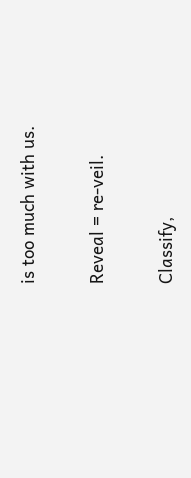is too much with us.

Reveal = re-veil.

Classify,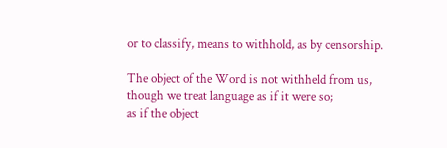or to classify, means to withhold, as by censorship.

The object of the Word is not withheld from us,
though we treat language as if it were so;
as if the object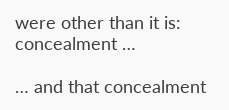were other than it is: concealment …

… and that concealment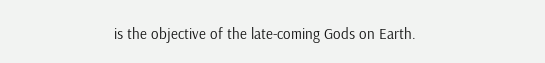is the objective of the late-coming Gods on Earth.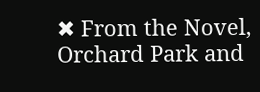✖ From the Novel, Orchard Park and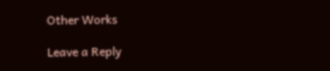Other Works

Leave a Reply